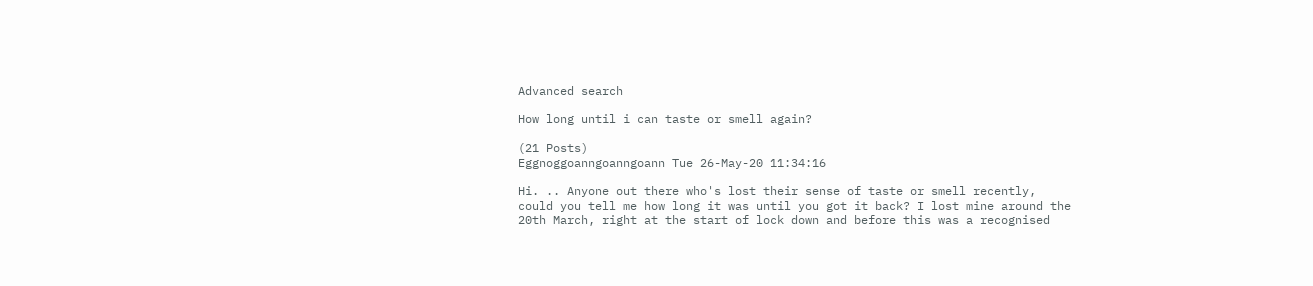Advanced search

How long until i can taste or smell again?

(21 Posts)
Eggnoggoanngoanngoann Tue 26-May-20 11:34:16

Hi. .. Anyone out there who's lost their sense of taste or smell recently, could you tell me how long it was until you got it back? I lost mine around the 20th March, right at the start of lock down and before this was a recognised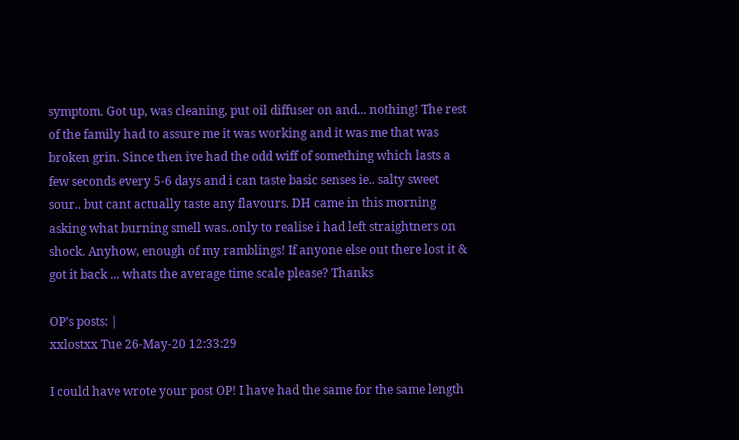symptom. Got up, was cleaning, put oil diffuser on and... nothing! The rest of the family had to assure me it was working and it was me that was broken grin. Since then ive had the odd wiff of something which lasts a few seconds every 5-6 days and i can taste basic senses ie.. salty sweet sour.. but cant actually taste any flavours. DH came in this morning asking what burning smell was..only to realise i had left straightners on shock. Anyhow, enough of my ramblings! If anyone else out there lost it & got it back ... whats the average time scale please? Thanks

OP’s posts: |
xxlostxx Tue 26-May-20 12:33:29

I could have wrote your post OP! I have had the same for the same length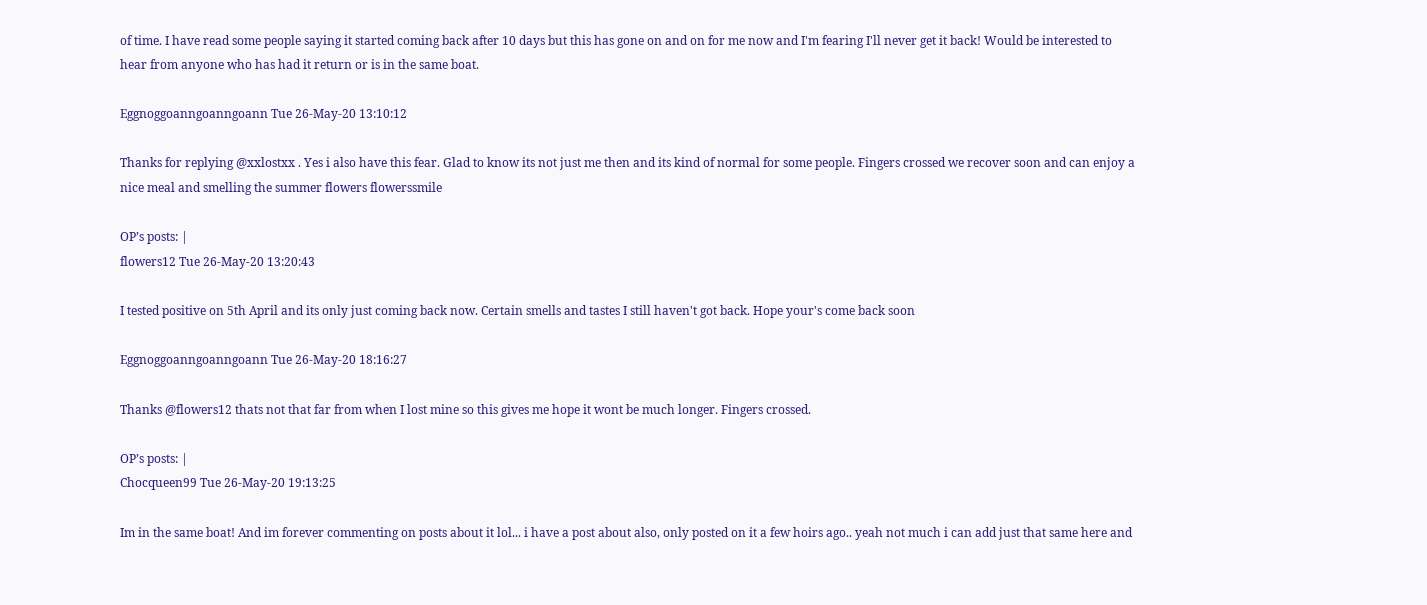of time. I have read some people saying it started coming back after 10 days but this has gone on and on for me now and I'm fearing I'll never get it back! Would be interested to hear from anyone who has had it return or is in the same boat.

Eggnoggoanngoanngoann Tue 26-May-20 13:10:12

Thanks for replying @xxlostxx . Yes i also have this fear. Glad to know its not just me then and its kind of normal for some people. Fingers crossed we recover soon and can enjoy a nice meal and smelling the summer flowers flowerssmile

OP’s posts: |
flowers12 Tue 26-May-20 13:20:43

I tested positive on 5th April and its only just coming back now. Certain smells and tastes I still haven't got back. Hope your's come back soon

Eggnoggoanngoanngoann Tue 26-May-20 18:16:27

Thanks @flowers12 thats not that far from when I lost mine so this gives me hope it wont be much longer. Fingers crossed.

OP’s posts: |
Chocqueen99 Tue 26-May-20 19:13:25

Im in the same boat! And im forever commenting on posts about it lol... i have a post about also, only posted on it a few hoirs ago.. yeah not much i can add just that same here and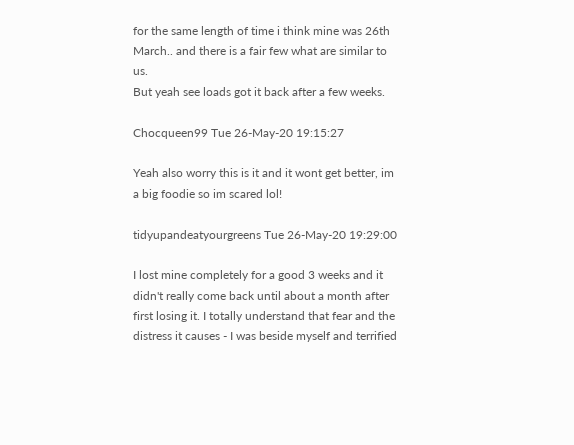for the same length of time i think mine was 26th March.. and there is a fair few what are similar to us.
But yeah see loads got it back after a few weeks.

Chocqueen99 Tue 26-May-20 19:15:27

Yeah also worry this is it and it wont get better, im a big foodie so im scared lol!

tidyupandeatyourgreens Tue 26-May-20 19:29:00

I lost mine completely for a good 3 weeks and it didn't really come back until about a month after first losing it. I totally understand that fear and the distress it causes - I was beside myself and terrified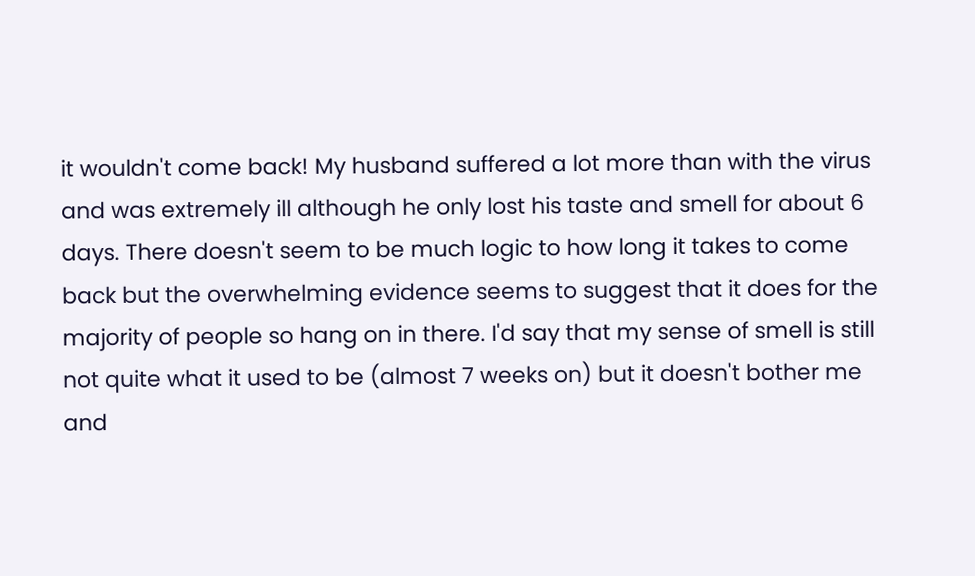it wouldn't come back! My husband suffered a lot more than with the virus and was extremely ill although he only lost his taste and smell for about 6 days. There doesn't seem to be much logic to how long it takes to come back but the overwhelming evidence seems to suggest that it does for the majority of people so hang on in there. I'd say that my sense of smell is still not quite what it used to be (almost 7 weeks on) but it doesn't bother me and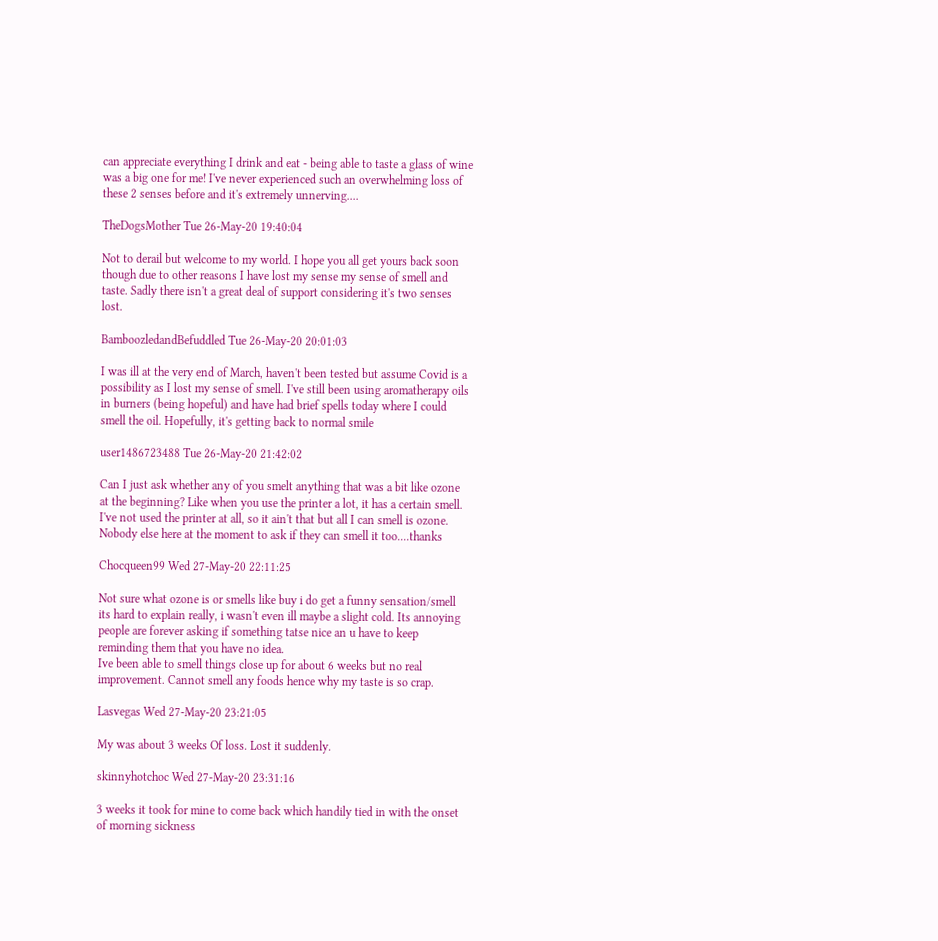can appreciate everything I drink and eat - being able to taste a glass of wine was a big one for me! I've never experienced such an overwhelming loss of these 2 senses before and it's extremely unnerving....

TheDogsMother Tue 26-May-20 19:40:04

Not to derail but welcome to my world. I hope you all get yours back soon though due to other reasons I have lost my sense my sense of smell and taste. Sadly there isn't a great deal of support considering it's two senses lost.

BamboozledandBefuddled Tue 26-May-20 20:01:03

I was ill at the very end of March, haven't been tested but assume Covid is a possibility as I lost my sense of smell. I've still been using aromatherapy oils in burners (being hopeful) and have had brief spells today where I could smell the oil. Hopefully, it's getting back to normal smile

user1486723488 Tue 26-May-20 21:42:02

Can I just ask whether any of you smelt anything that was a bit like ozone at the beginning? Like when you use the printer a lot, it has a certain smell. I've not used the printer at all, so it ain't that but all I can smell is ozone. Nobody else here at the moment to ask if they can smell it too....thanks

Chocqueen99 Wed 27-May-20 22:11:25

Not sure what ozone is or smells like buy i do get a funny sensation/smell its hard to explain really, i wasn't even ill maybe a slight cold. Its annoying people are forever asking if something tatse nice an u have to keep reminding them that you have no idea.
Ive been able to smell things close up for about 6 weeks but no real improvement. Cannot smell any foods hence why my taste is so crap.

Lasvegas Wed 27-May-20 23:21:05

My was about 3 weeks Of loss. Lost it suddenly.

skinnyhotchoc Wed 27-May-20 23:31:16

3 weeks it took for mine to come back which handily tied in with the onset of morning sickness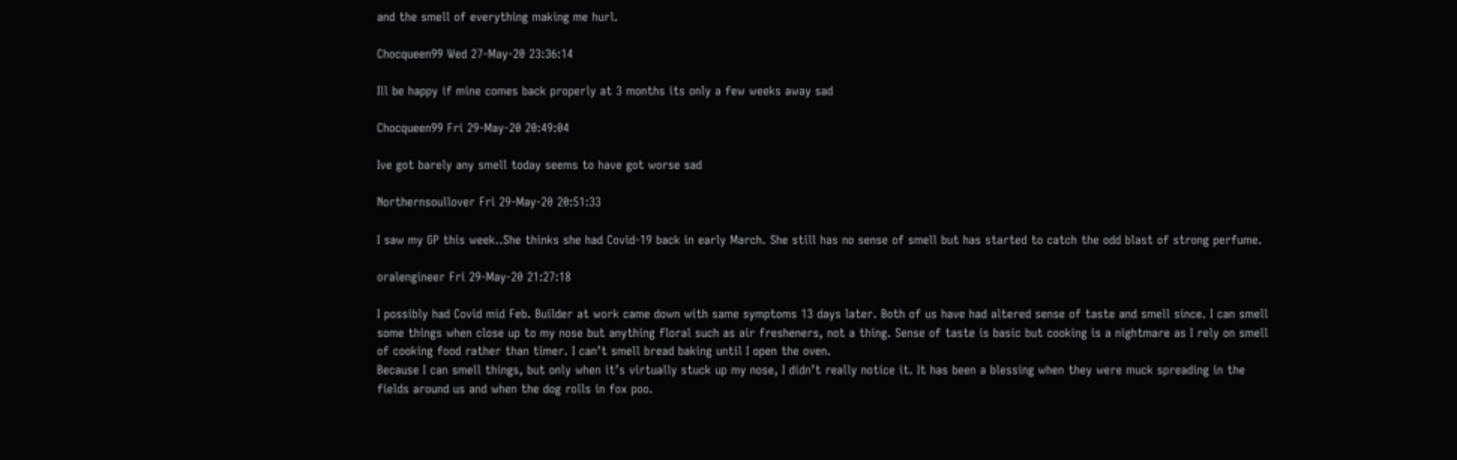and the smell of everything making me hurl.

Chocqueen99 Wed 27-May-20 23:36:14

Ill be happy if mine comes back properly at 3 months its only a few weeks away sad

Chocqueen99 Fri 29-May-20 20:49:04

Ive got barely any smell today seems to have got worse sad

Northernsoullover Fri 29-May-20 20:51:33

I saw my GP this week..She thinks she had Covid-19 back in early March. She still has no sense of smell but has started to catch the odd blast of strong perfume.

oralengineer Fri 29-May-20 21:27:18

I possibly had Covid mid Feb. Builder at work came down with same symptoms 13 days later. Both of us have had altered sense of taste and smell since. I can smell some things when close up to my nose but anything floral such as air fresheners, not a thing. Sense of taste is basic but cooking is a nightmare as I rely on smell of cooking food rather than timer. I can’t smell bread baking until I open the oven.
Because I can smell things, but only when it’s virtually stuck up my nose, I didn’t really notice it. It has been a blessing when they were muck spreading in the fields around us and when the dog rolls in fox poo.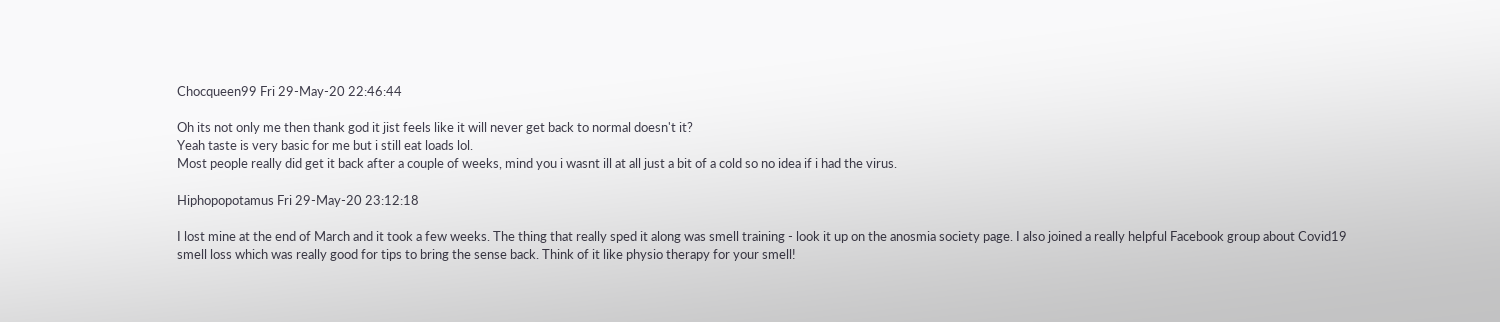Chocqueen99 Fri 29-May-20 22:46:44

Oh its not only me then thank god it jist feels like it will never get back to normal doesn't it?
Yeah taste is very basic for me but i still eat loads lol.
Most people really did get it back after a couple of weeks, mind you i wasnt ill at all just a bit of a cold so no idea if i had the virus.

Hiphopopotamus Fri 29-May-20 23:12:18

I lost mine at the end of March and it took a few weeks. The thing that really sped it along was smell training - look it up on the anosmia society page. I also joined a really helpful Facebook group about Covid19 smell loss which was really good for tips to bring the sense back. Think of it like physio therapy for your smell!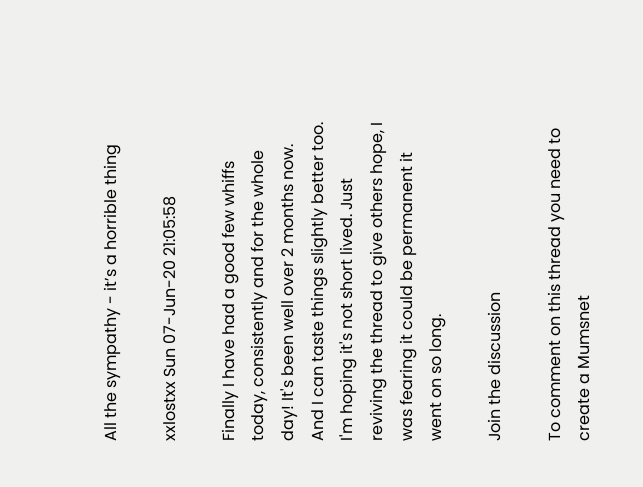All the sympathy - it’s a horrible thing

xxlostxx Sun 07-Jun-20 21:05:58

Finally I have had a good few whiffs today, consistently and for the whole day! It's been well over 2 months now. And I can taste things slightly better too. I'm hoping it's not short lived. Just reviving the thread to give others hope, I was fearing it could be permanent it went on so long.

Join the discussion

To comment on this thread you need to create a Mumsnet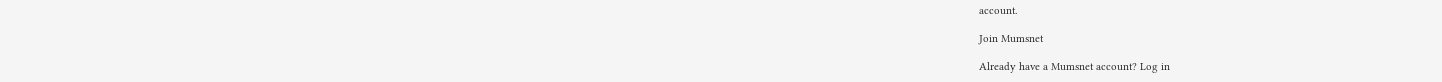account.

Join Mumsnet

Already have a Mumsnet account? Log in